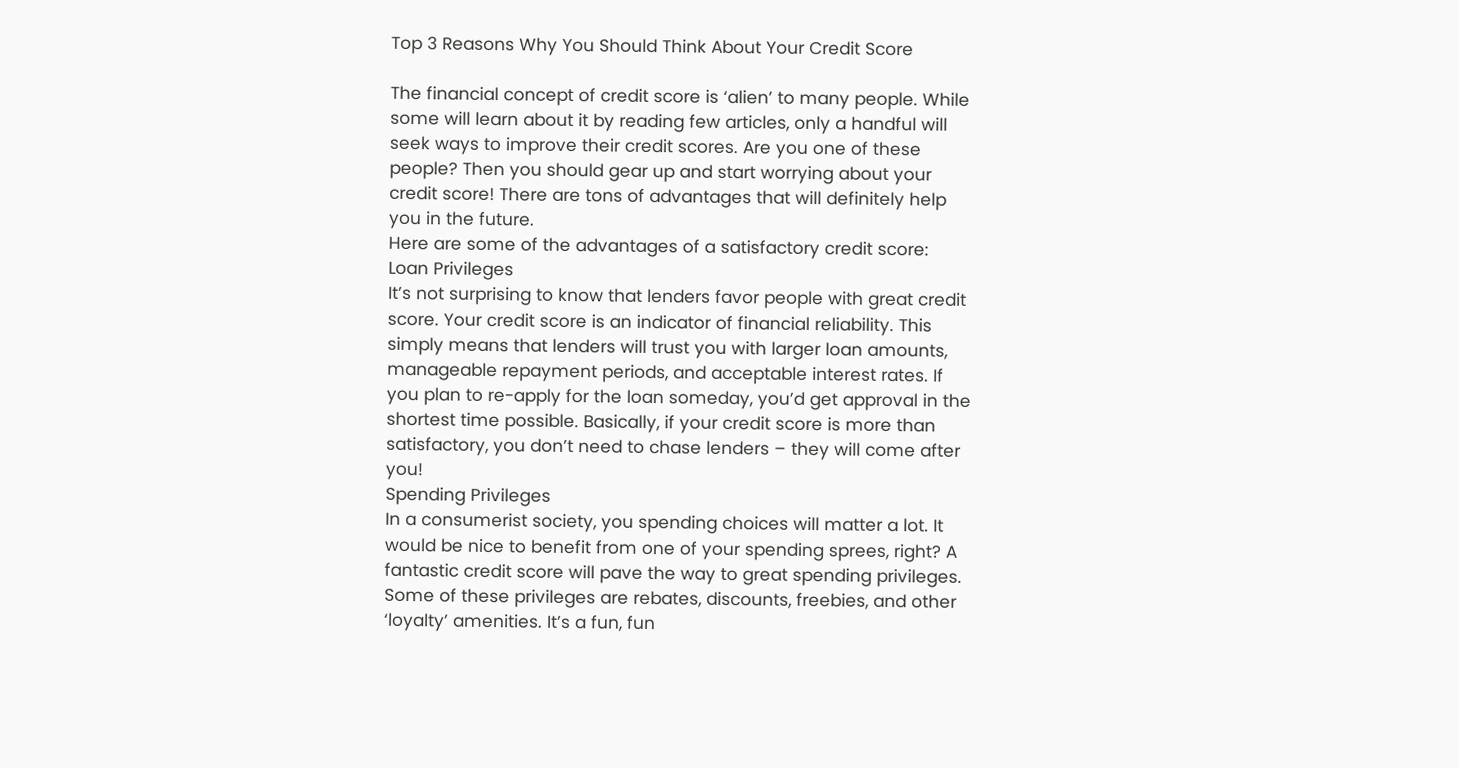Top 3 Reasons Why You Should Think About Your Credit Score

The financial concept of credit score is ‘alien’ to many people. While some will learn about it by reading few articles, only a handful will seek ways to improve their credit scores. Are you one of these people? Then you should gear up and start worrying about your credit score! There are tons of advantages that will definitely help you in the future.
Here are some of the advantages of a satisfactory credit score:
Loan Privileges
It’s not surprising to know that lenders favor people with great credit score. Your credit score is an indicator of financial reliability. This simply means that lenders will trust you with larger loan amounts, manageable repayment periods, and acceptable interest rates. If you plan to re-apply for the loan someday, you’d get approval in the shortest time possible. Basically, if your credit score is more than satisfactory, you don’t need to chase lenders – they will come after you!
Spending Privileges
In a consumerist society, you spending choices will matter a lot. It would be nice to benefit from one of your spending sprees, right? A fantastic credit score will pave the way to great spending privileges. Some of these privileges are rebates, discounts, freebies, and other ‘loyalty’ amenities. It’s a fun, fun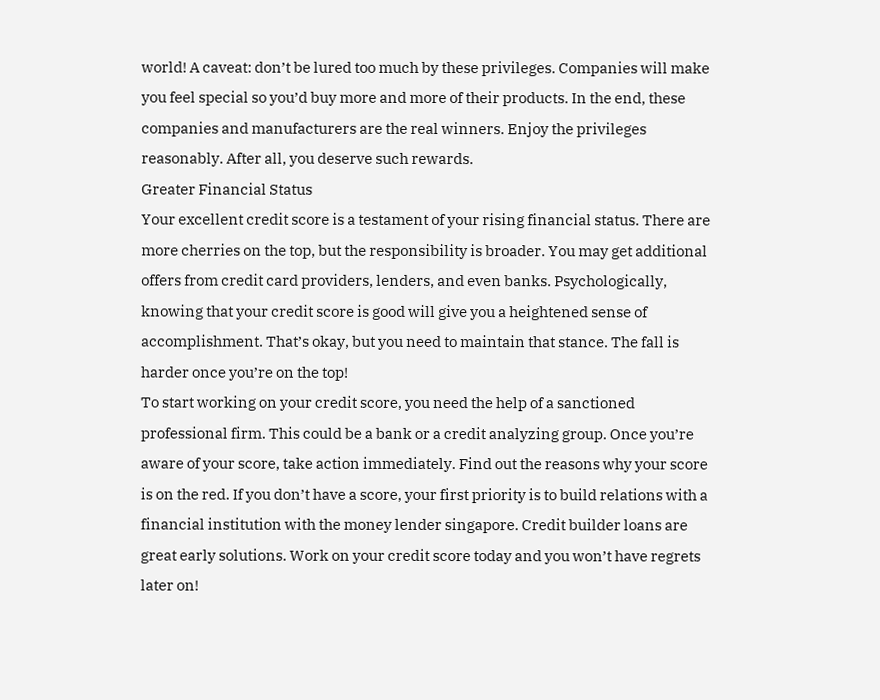world! A caveat: don’t be lured too much by these privileges. Companies will make you feel special so you’d buy more and more of their products. In the end, these companies and manufacturers are the real winners. Enjoy the privileges reasonably. After all, you deserve such rewards.
Greater Financial Status
Your excellent credit score is a testament of your rising financial status. There are more cherries on the top, but the responsibility is broader. You may get additional offers from credit card providers, lenders, and even banks. Psychologically, knowing that your credit score is good will give you a heightened sense of accomplishment. That’s okay, but you need to maintain that stance. The fall is harder once you’re on the top!
To start working on your credit score, you need the help of a sanctioned professional firm. This could be a bank or a credit analyzing group. Once you’re aware of your score, take action immediately. Find out the reasons why your score is on the red. If you don’t have a score, your first priority is to build relations with a financial institution with the money lender singapore. Credit builder loans are great early solutions. Work on your credit score today and you won’t have regrets later on!